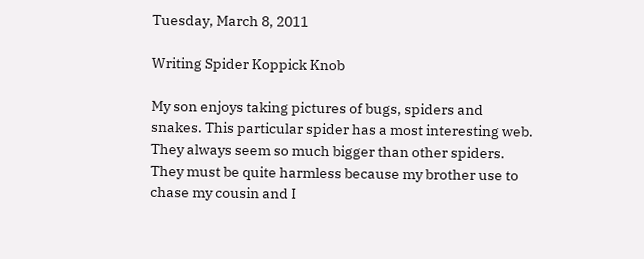Tuesday, March 8, 2011

Writing Spider Koppick Knob

My son enjoys taking pictures of bugs, spiders and snakes. This particular spider has a most interesting web. They always seem so much bigger than other spiders. They must be quite harmless because my brother use to chase my cousin and I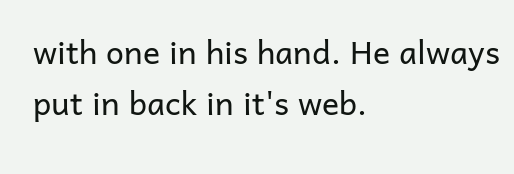with one in his hand. He always put in back in it's web.